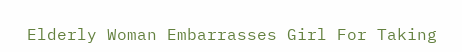Elderly Woman Embarrasses Girl For Taking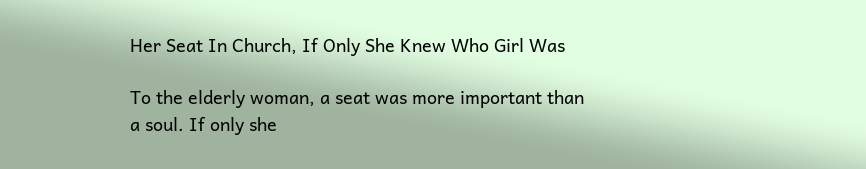Her Seat In Church, If Only She Knew Who Girl Was

To the elderly woman, a seat was more important than a soul. If only she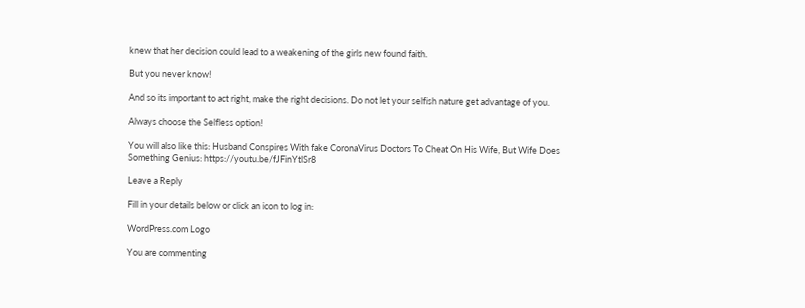knew that her decision could lead to a weakening of the girls new found faith.

But you never know!

And so its important to act right, make the right decisions. Do not let your selfish nature get advantage of you.

Always choose the Selfless option!

You will also like this: Husband Conspires With fake CoronaVirus Doctors To Cheat On His Wife, But Wife Does Something Genius: https://youtu.be/fJFinYtlSr8

Leave a Reply

Fill in your details below or click an icon to log in:

WordPress.com Logo

You are commenting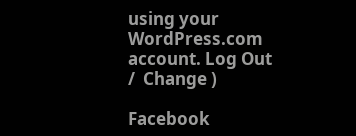using your WordPress.com account. Log Out /  Change )

Facebook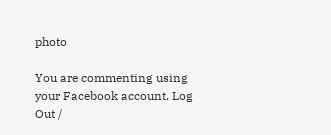photo

You are commenting using your Facebook account. Log Out /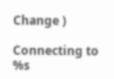Change )

Connecting to %s